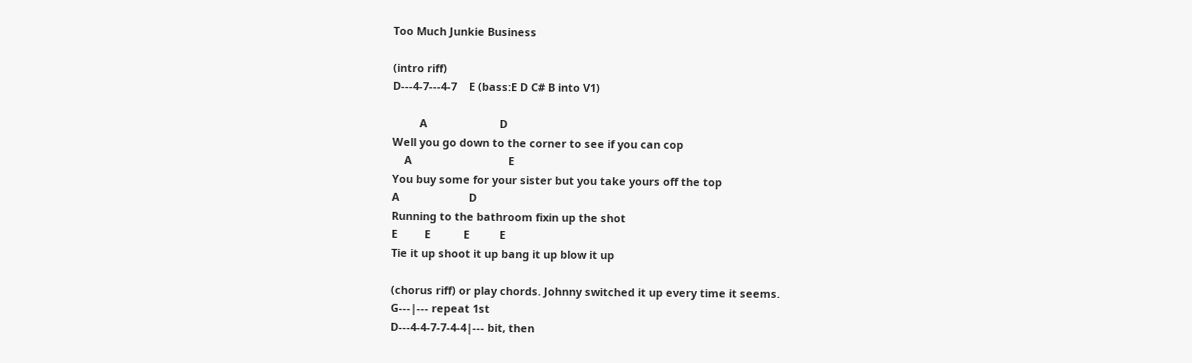Too Much Junkie Business

(intro riff)
D---4-7---4-7    E (bass:E D C# B into V1)

         A                        D
Well you go down to the corner to see if you can cop
    A                                E
You buy some for your sister but you take yours off the top
A                       D
Running to the bathroom fixin up the shot
E         E           E          E
Tie it up shoot it up bang it up blow it up

(chorus riff) or play chords. Johnny switched it up every time it seems.
G---|--- repeat 1st
D---4-4-7-7-4-4|--- bit, then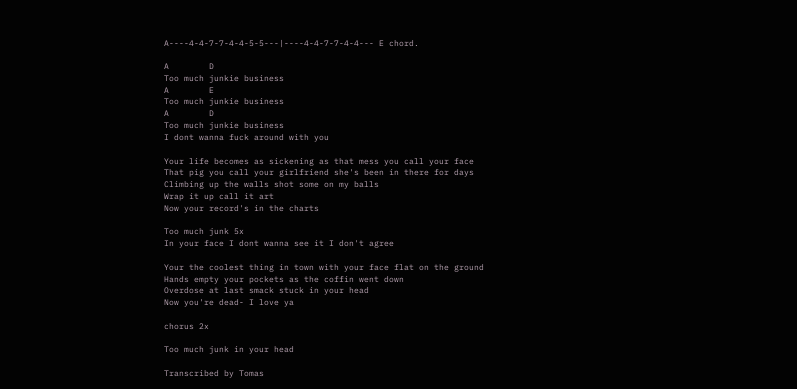A----4-4-7-7-4-4-5-5---|----4-4-7-7-4-4--- E chord.

A        D
Too much junkie business
A        E
Too much junkie business
A        D
Too much junkie business
I dont wanna fuck around with you

Your life becomes as sickening as that mess you call your face
That pig you call your girlfriend she's been in there for days
Climbing up the walls shot some on my balls
Wrap it up call it art
Now your record's in the charts

Too much junk 5x
In your face I dont wanna see it I don't agree

Your the coolest thing in town with your face flat on the ground
Hands empty your pockets as the coffin went down
Overdose at last smack stuck in your head
Now you're dead- I love ya

chorus 2x

Too much junk in your head

Transcribed by Tomas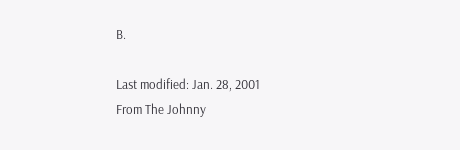B.

Last modified: Jan. 28, 2001
From The Johnny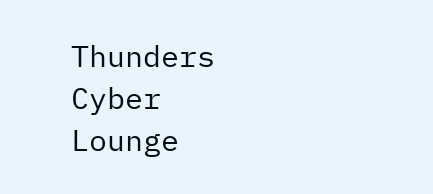Thunders Cyber Lounge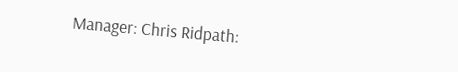Manager: Chris Ridpath: